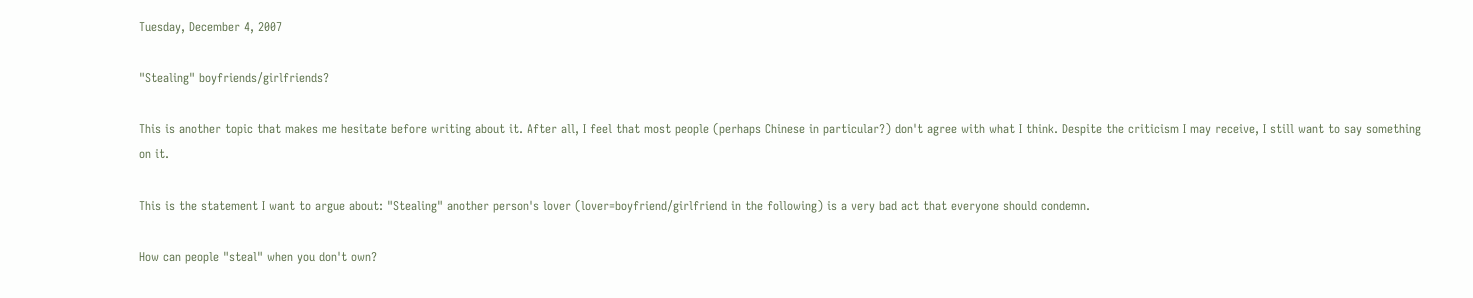Tuesday, December 4, 2007

"Stealing" boyfriends/girlfriends?

This is another topic that makes me hesitate before writing about it. After all, I feel that most people (perhaps Chinese in particular?) don't agree with what I think. Despite the criticism I may receive, I still want to say something on it.

This is the statement I want to argue about: "Stealing" another person's lover (lover=boyfriend/girlfriend in the following) is a very bad act that everyone should condemn.

How can people "steal" when you don't own?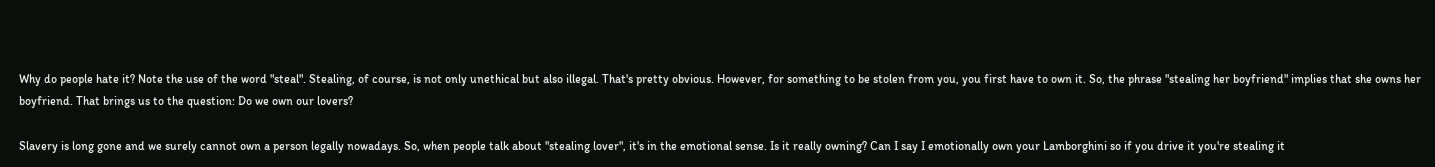Why do people hate it? Note the use of the word "steal". Stealing, of course, is not only unethical but also illegal. That's pretty obvious. However, for something to be stolen from you, you first have to own it. So, the phrase "stealing her boyfriend" implies that she owns her boyfriend. That brings us to the question: Do we own our lovers?

Slavery is long gone and we surely cannot own a person legally nowadays. So, when people talk about "stealing lover", it's in the emotional sense. Is it really owning? Can I say I emotionally own your Lamborghini so if you drive it you're stealing it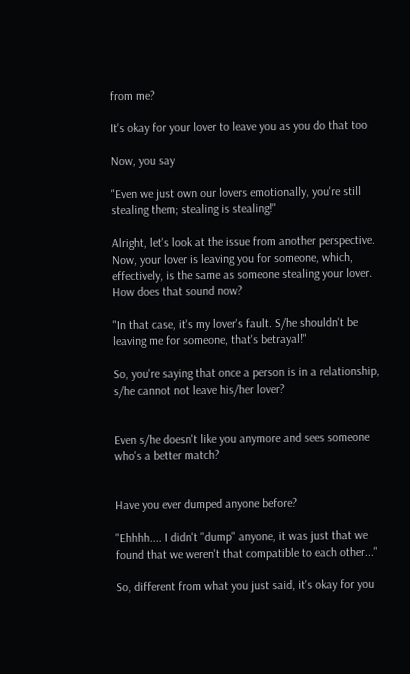from me?

It's okay for your lover to leave you as you do that too

Now, you say

"Even we just own our lovers emotionally, you're still stealing them; stealing is stealing!"

Alright, let's look at the issue from another perspective. Now, your lover is leaving you for someone, which, effectively, is the same as someone stealing your lover. How does that sound now?

"In that case, it's my lover's fault. S/he shouldn't be leaving me for someone, that's betrayal!"

So, you're saying that once a person is in a relationship, s/he cannot not leave his/her lover?


Even s/he doesn't like you anymore and sees someone who's a better match?


Have you ever dumped anyone before?

"Ehhhh.... I didn't "dump" anyone, it was just that we found that we weren't that compatible to each other..."

So, different from what you just said, it's okay for you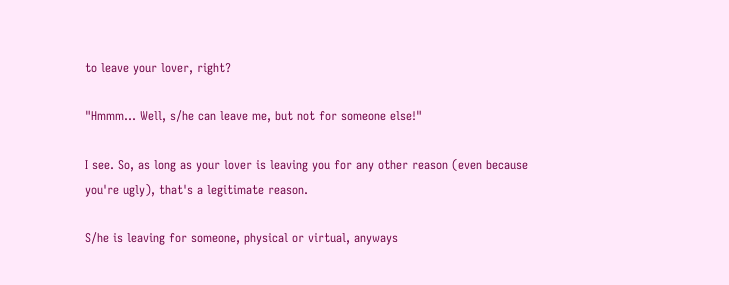to leave your lover, right?

"Hmmm... Well, s/he can leave me, but not for someone else!"

I see. So, as long as your lover is leaving you for any other reason (even because you're ugly), that's a legitimate reason.

S/he is leaving for someone, physical or virtual, anyways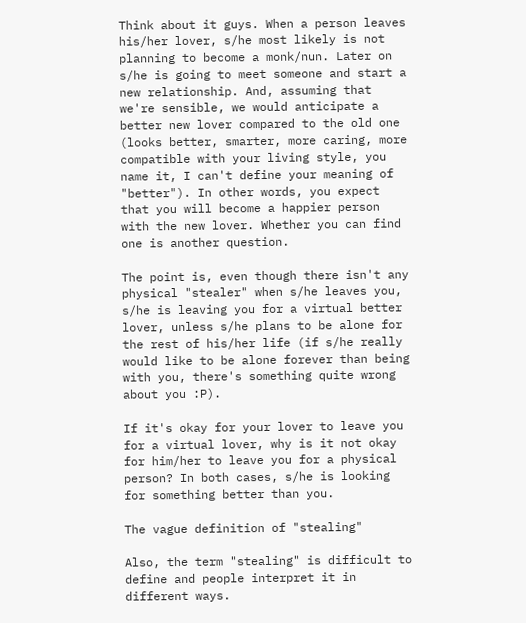Think about it guys. When a person leaves his/her lover, s/he most likely is not planning to become a monk/nun. Later on s/he is going to meet someone and start a new relationship. And, assuming that we're sensible, we would anticipate a better new lover compared to the old one (looks better, smarter, more caring, more compatible with your living style, you name it, I can't define your meaning of "better"). In other words, you expect that you will become a happier person with the new lover. Whether you can find one is another question.

The point is, even though there isn't any physical "stealer" when s/he leaves you, s/he is leaving you for a virtual better lover, unless s/he plans to be alone for the rest of his/her life (if s/he really would like to be alone forever than being with you, there's something quite wrong about you :P).

If it's okay for your lover to leave you for a virtual lover, why is it not okay for him/her to leave you for a physical person? In both cases, s/he is looking for something better than you.

The vague definition of "stealing"

Also, the term "stealing" is difficult to define and people interpret it in different ways.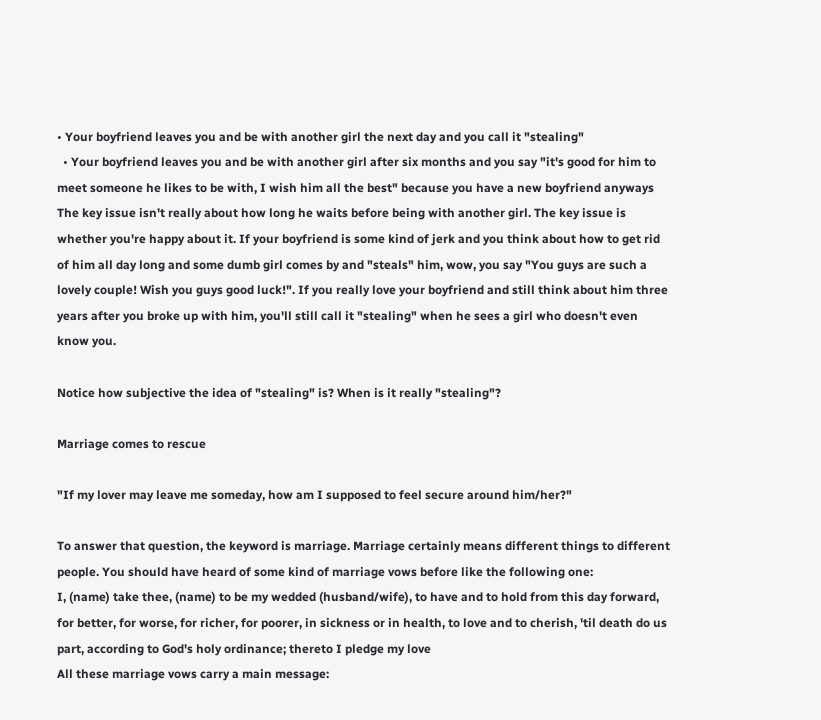• Your boyfriend leaves you and be with another girl the next day and you call it "stealing"
  • Your boyfriend leaves you and be with another girl after six months and you say "it's good for him to meet someone he likes to be with, I wish him all the best" because you have a new boyfriend anyways
The key issue isn't really about how long he waits before being with another girl. The key issue is whether you're happy about it. If your boyfriend is some kind of jerk and you think about how to get rid of him all day long and some dumb girl comes by and "steals" him, wow, you say "You guys are such a lovely couple! Wish you guys good luck!". If you really love your boyfriend and still think about him three years after you broke up with him, you'll still call it "stealing" when he sees a girl who doesn't even know you.

Notice how subjective the idea of "stealing" is? When is it really "stealing"?

Marriage comes to rescue

"If my lover may leave me someday, how am I supposed to feel secure around him/her?"

To answer that question, the keyword is marriage. Marriage certainly means different things to different people. You should have heard of some kind of marriage vows before like the following one:
I, (name) take thee, (name) to be my wedded (husband/wife), to have and to hold from this day forward, for better, for worse, for richer, for poorer, in sickness or in health, to love and to cherish, 'til death do us part, according to God's holy ordinance; thereto I pledge my love
All these marriage vows carry a main message: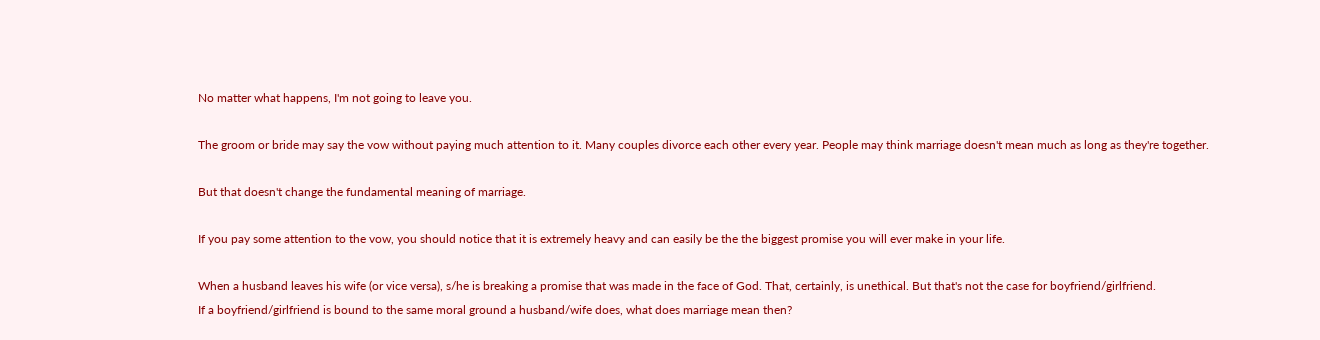No matter what happens, I'm not going to leave you.

The groom or bride may say the vow without paying much attention to it. Many couples divorce each other every year. People may think marriage doesn't mean much as long as they're together.

But that doesn't change the fundamental meaning of marriage.

If you pay some attention to the vow, you should notice that it is extremely heavy and can easily be the the biggest promise you will ever make in your life.

When a husband leaves his wife (or vice versa), s/he is breaking a promise that was made in the face of God. That, certainly, is unethical. But that's not the case for boyfriend/girlfriend.
If a boyfriend/girlfriend is bound to the same moral ground a husband/wife does, what does marriage mean then?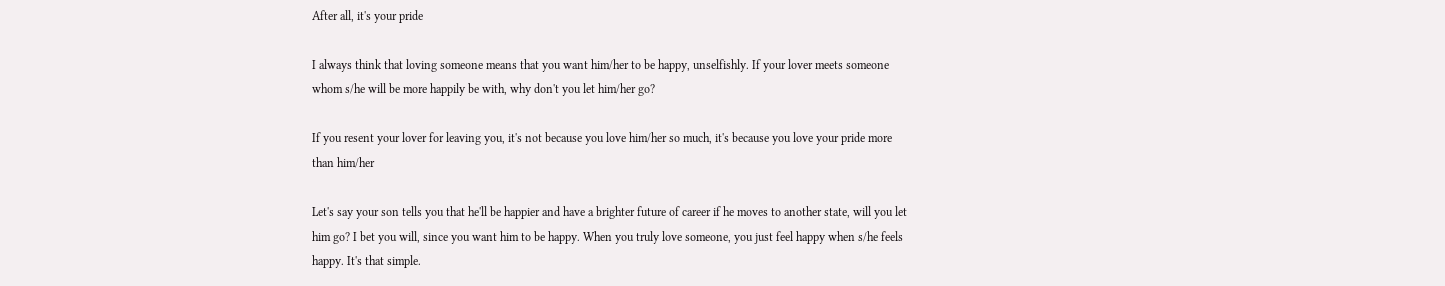After all, it's your pride

I always think that loving someone means that you want him/her to be happy, unselfishly. If your lover meets someone whom s/he will be more happily be with, why don't you let him/her go?

If you resent your lover for leaving you, it's not because you love him/her so much, it's because you love your pride more than him/her

Let's say your son tells you that he'll be happier and have a brighter future of career if he moves to another state, will you let him go? I bet you will, since you want him to be happy. When you truly love someone, you just feel happy when s/he feels happy. It's that simple.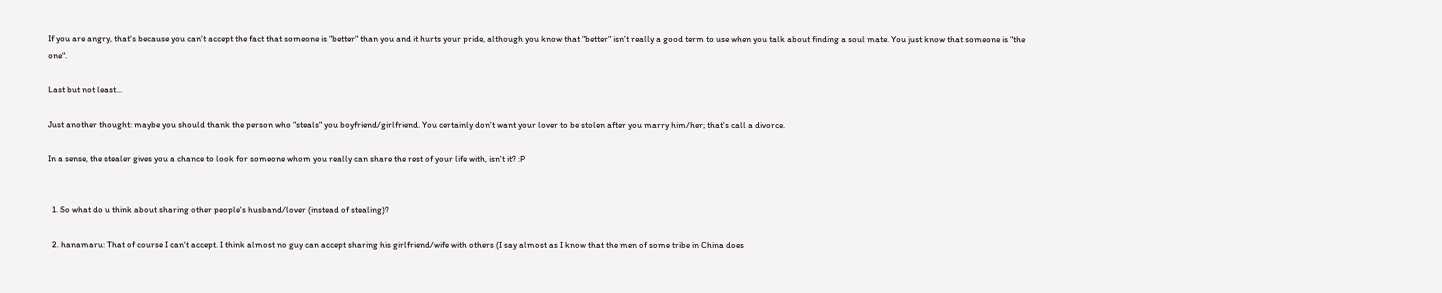If you are angry, that's because you can't accept the fact that someone is "better" than you and it hurts your pride, although you know that "better" isn't really a good term to use when you talk about finding a soul mate. You just know that someone is "the one".

Last but not least...

Just another thought: maybe you should thank the person who "steals" you boyfriend/girlfriend. You certainly don't want your lover to be stolen after you marry him/her; that's call a divorce.

In a sense, the stealer gives you a chance to look for someone whom you really can share the rest of your life with, isn't it? :P


  1. So what do u think about sharing other people's husband/lover (instead of stealing)?

  2. hanamaru: That of course I can't accept. I think almost no guy can accept sharing his girlfriend/wife with others (I say almost as I know that the men of some tribe in China does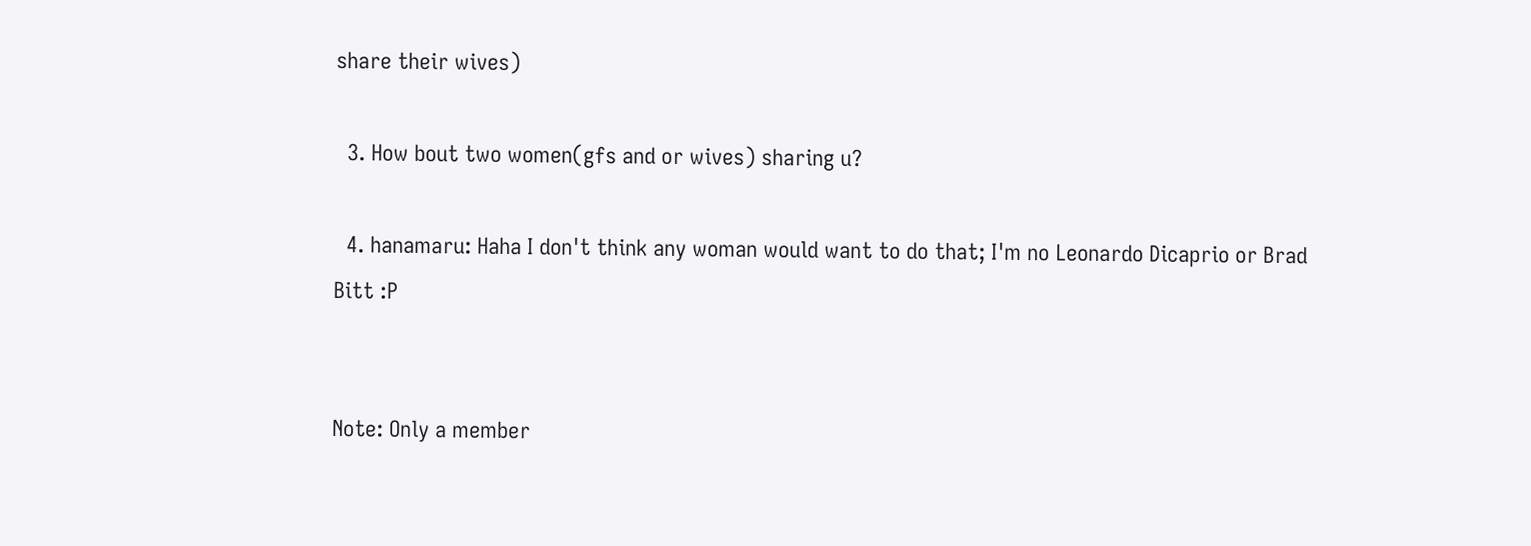share their wives)

  3. How bout two women(gfs and or wives) sharing u?

  4. hanamaru: Haha I don't think any woman would want to do that; I'm no Leonardo Dicaprio or Brad Bitt :P


Note: Only a member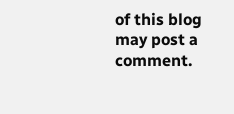of this blog may post a comment.